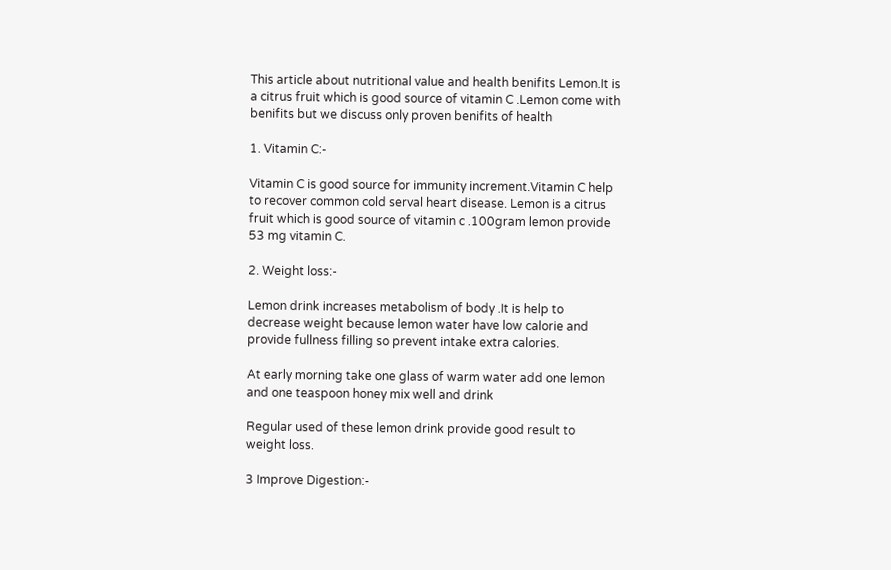This article about nutritional value and health benifits Lemon.It is a citrus fruit which is good source of vitamin C .Lemon come with benifits but we discuss only proven benifits of health

1. Vitamin C:-

Vitamin C is good source for immunity increment.Vitamin C help to recover common cold serval heart disease. Lemon is a citrus fruit which is good source of vitamin c .100gram lemon provide 53 mg vitamin C.

2. Weight loss:-

Lemon drink increases metabolism of body .It is help to decrease weight because lemon water have low calorie and provide fullness filling so prevent intake extra calories.

At early morning take one glass of warm water add one lemon and one teaspoon honey mix well and drink

Regular used of these lemon drink provide good result to weight loss.

3 Improve Digestion:-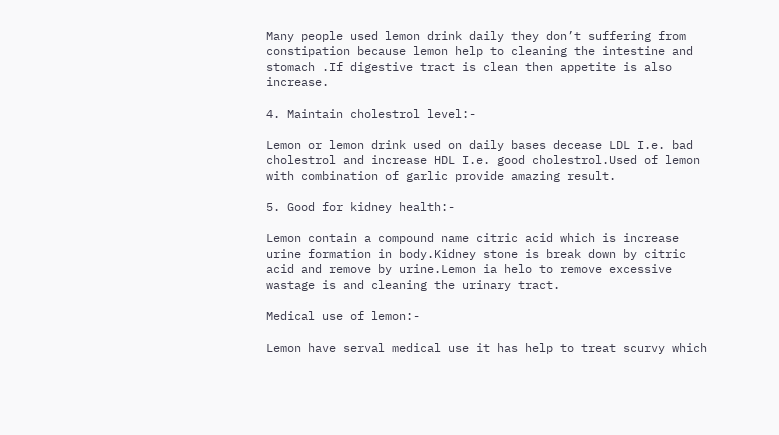Many people used lemon drink daily they don’t suffering from constipation because lemon help to cleaning the intestine and stomach .If digestive tract is clean then appetite is also increase.

4. Maintain cholestrol level:-

Lemon or lemon drink used on daily bases decease LDL I.e. bad cholestrol and increase HDL I.e. good cholestrol.Used of lemon with combination of garlic provide amazing result.

5. Good for kidney health:-

Lemon contain a compound name citric acid which is increase urine formation in body.Kidney stone is break down by citric acid and remove by urine.Lemon ia helo to remove excessive wastage is and cleaning the urinary tract.

Medical use of lemon:-

Lemon have serval medical use it has help to treat scurvy which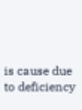is cause due to deficiency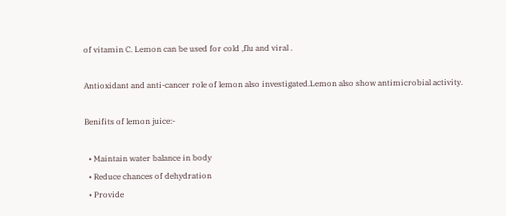of vitamin C. Lemon can be used for cold ,flu and viral .

Antioxidant and anti-cancer role of lemon also investigated.Lemon also show antimicrobial activity.

Benifits of lemon juice:-

  • Maintain water balance in body
  • Reduce chances of dehydration
  • Provide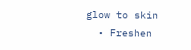glow to skin
  • Freshen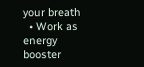your breath
  • Work as energy booster